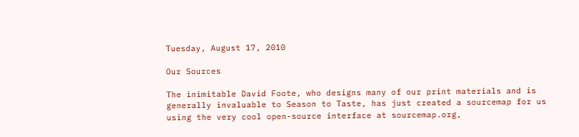Tuesday, August 17, 2010

Our Sources

The inimitable David Foote, who designs many of our print materials and is generally invaluable to Season to Taste, has just created a sourcemap for us using the very cool open-source interface at sourcemap.org,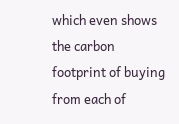which even shows the carbon footprint of buying from each of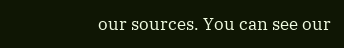our sources. You can see our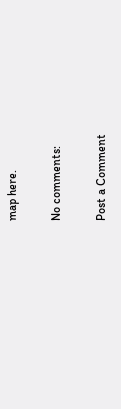map here.

No comments:

Post a Comment